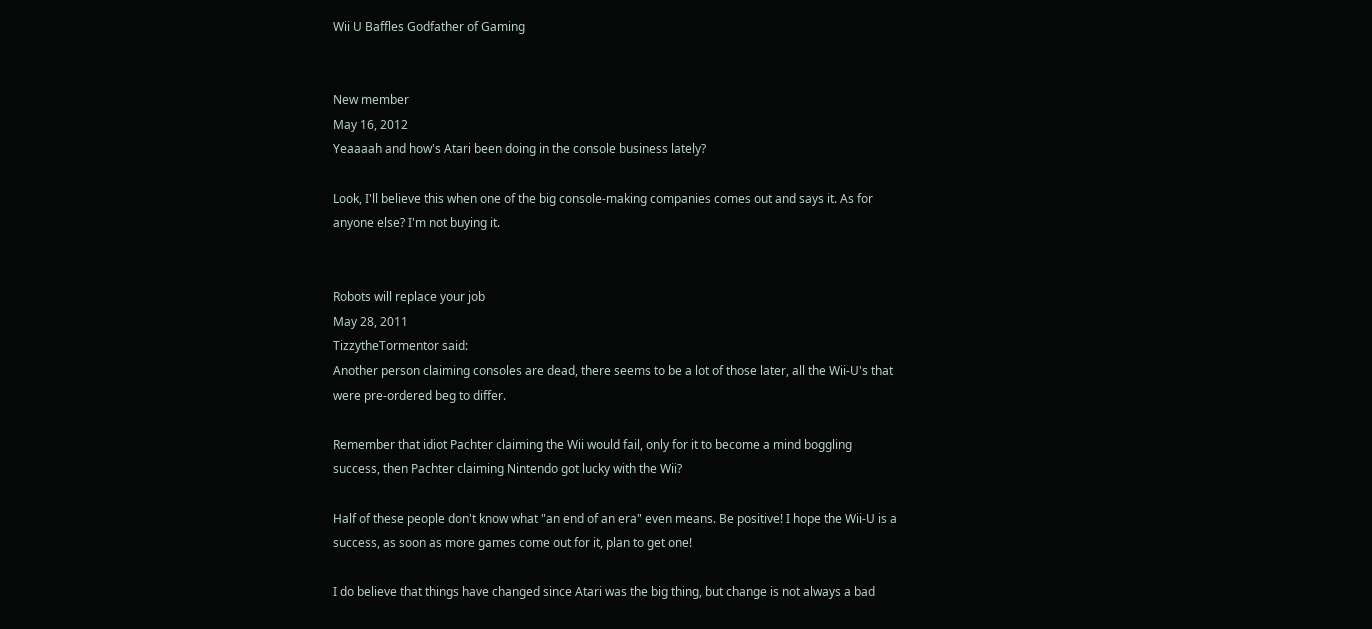Wii U Baffles Godfather of Gaming


New member
May 16, 2012
Yeaaaah and how's Atari been doing in the console business lately?

Look, I'll believe this when one of the big console-making companies comes out and says it. As for anyone else? I'm not buying it.


Robots will replace your job
May 28, 2011
TizzytheTormentor said:
Another person claiming consoles are dead, there seems to be a lot of those later, all the Wii-U's that were pre-ordered beg to differ.

Remember that idiot Pachter claiming the Wii would fail, only for it to become a mind boggling success, then Pachter claiming Nintendo got lucky with the Wii?

Half of these people don't know what "an end of an era" even means. Be positive! I hope the Wii-U is a success, as soon as more games come out for it, plan to get one!

I do believe that things have changed since Atari was the big thing, but change is not always a bad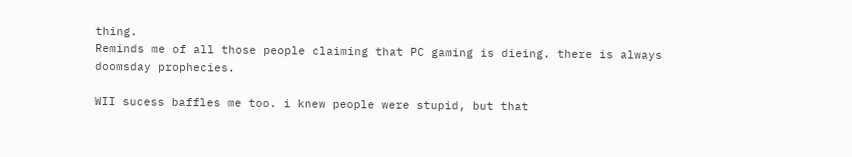thing.
Reminds me of all those people claiming that PC gaming is dieing. there is always doomsday prophecies.

WII sucess baffles me too. i knew people were stupid, but that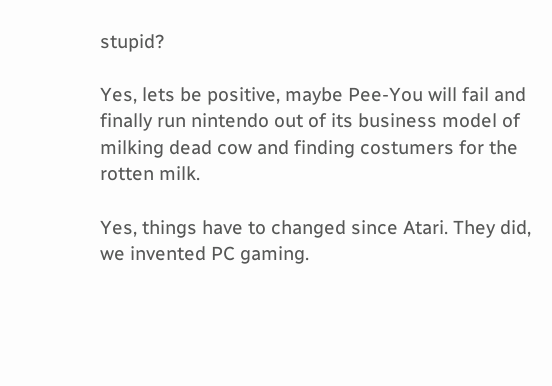stupid?

Yes, lets be positive, maybe Pee-You will fail and finally run nintendo out of its business model of milking dead cow and finding costumers for the rotten milk.

Yes, things have to changed since Atari. They did, we invented PC gaming.